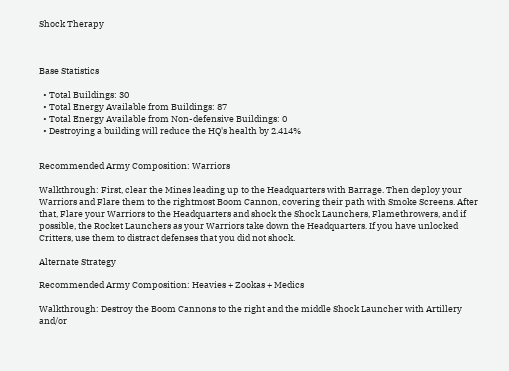Shock Therapy



Base Statistics

  • Total Buildings: 30
  • Total Energy Available from Buildings: 87
  • Total Energy Available from Non-defensive Buildings: 0
  • Destroying a building will reduce the HQ's health by 2.414%


Recommended Army Composition: Warriors

Walkthrough: First, clear the Mines leading up to the Headquarters with Barrage. Then deploy your Warriors and Flare them to the rightmost Boom Cannon, covering their path with Smoke Screens. After that, Flare your Warriors to the Headquarters and shock the Shock Launchers, Flamethrowers, and if possible, the Rocket Launchers as your Warriors take down the Headquarters. If you have unlocked Critters, use them to distract defenses that you did not shock.

Alternate Strategy

Recommended Army Composition: Heavies + Zookas + Medics

Walkthrough: Destroy the Boom Cannons to the right and the middle Shock Launcher with Artillery and/or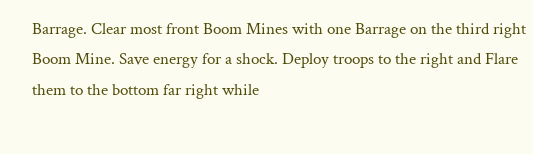Barrage. Clear most front Boom Mines with one Barrage on the third right Boom Mine. Save energy for a shock. Deploy troops to the right and Flare them to the bottom far right while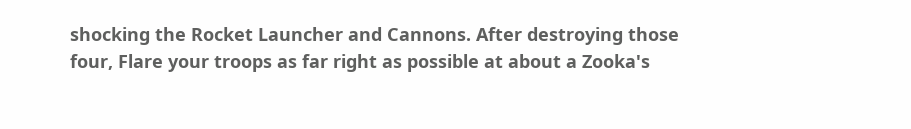shocking the Rocket Launcher and Cannons. After destroying those four, Flare your troops as far right as possible at about a Zooka's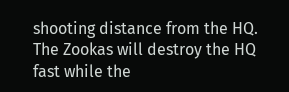shooting distance from the HQ. The Zookas will destroy the HQ fast while the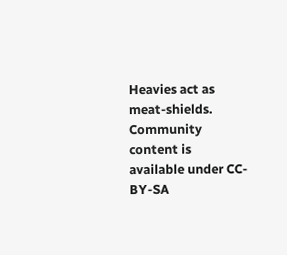Heavies act as meat-shields.
Community content is available under CC-BY-SA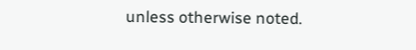unless otherwise noted.